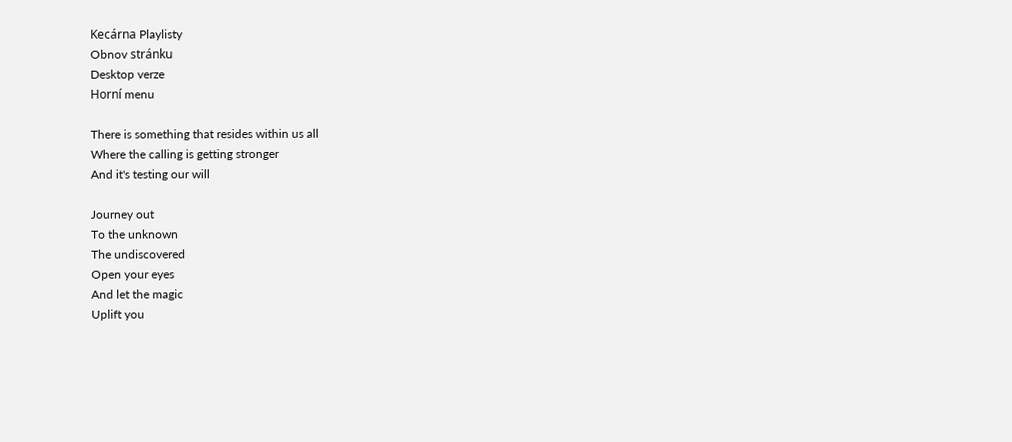Kecárna Playlisty
Obnov stránku
Desktop verze
Horní menu

There is something that resides within us all
Where the calling is getting stronger
And it's testing our will

Journey out
To the unknown
The undiscovered
Open your eyes
And let the magic
Uplift you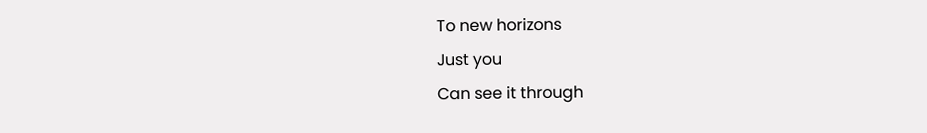To new horizons
Just you
Can see it through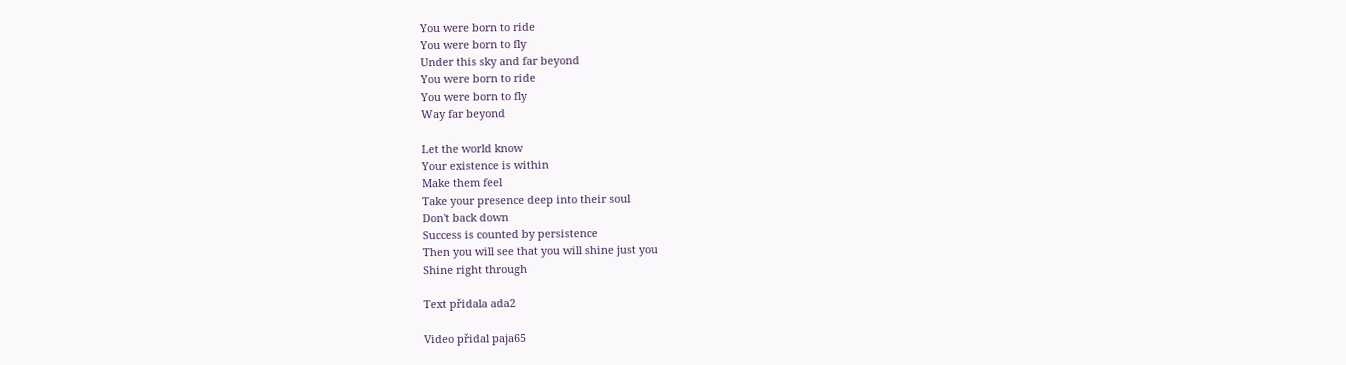You were born to ride
You were born to fly
Under this sky and far beyond
You were born to ride
You were born to fly
Way far beyond

Let the world know
Your existence is within
Make them feel
Take your presence deep into their soul
Don't back down
Success is counted by persistence
Then you will see that you will shine just you
Shine right through

Text přidala ada2

Video přidal paja65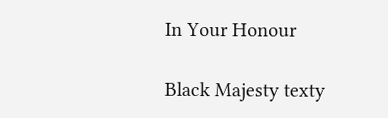In Your Honour

Black Majesty texty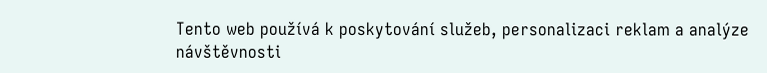Tento web používá k poskytování služeb, personalizaci reklam a analýze návštěvnosti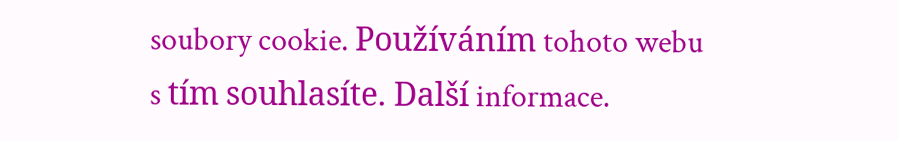soubory cookie. Používáním tohoto webu s tím souhlasíte. Další informace.